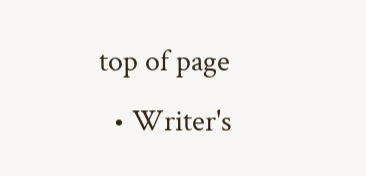top of page
  • Writer's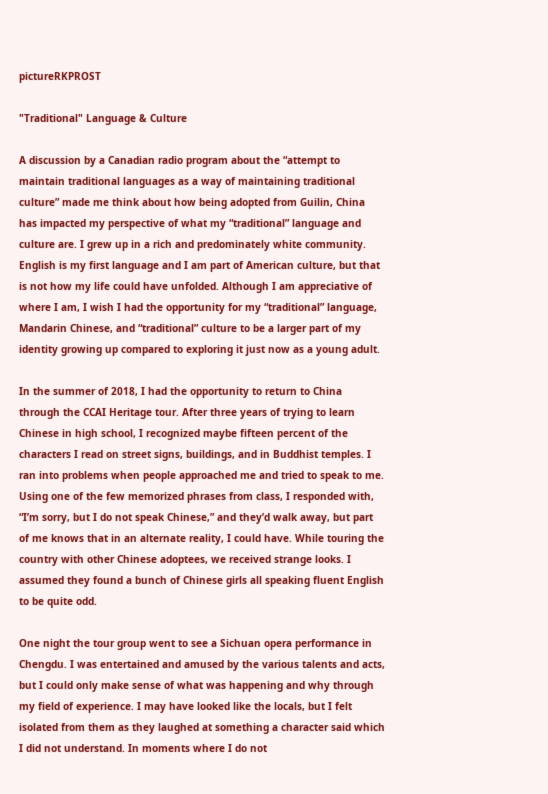pictureRKPROST

"Traditional" Language & Culture

A discussion by a Canadian radio program about the “attempt to maintain traditional languages as a way of maintaining traditional culture” made me think about how being adopted from Guilin, China has impacted my perspective of what my “traditional” language and culture are. I grew up in a rich and predominately white community. English is my first language and I am part of American culture, but that is not how my life could have unfolded. Although I am appreciative of where I am, I wish I had the opportunity for my “traditional” language, Mandarin Chinese, and “traditional” culture to be a larger part of my identity growing up compared to exploring it just now as a young adult.

In the summer of 2018, I had the opportunity to return to China through the CCAI Heritage tour. After three years of trying to learn Chinese in high school, I recognized maybe fifteen percent of the characters I read on street signs, buildings, and in Buddhist temples. I ran into problems when people approached me and tried to speak to me. Using one of the few memorized phrases from class, I responded with, “I’m sorry, but I do not speak Chinese,” and they’d walk away, but part of me knows that in an alternate reality, I could have. While touring the country with other Chinese adoptees, we received strange looks. I assumed they found a bunch of Chinese girls all speaking fluent English to be quite odd.

One night the tour group went to see a Sichuan opera performance in Chengdu. I was entertained and amused by the various talents and acts, but I could only make sense of what was happening and why through my field of experience. I may have looked like the locals, but I felt isolated from them as they laughed at something a character said which I did not understand. In moments where I do not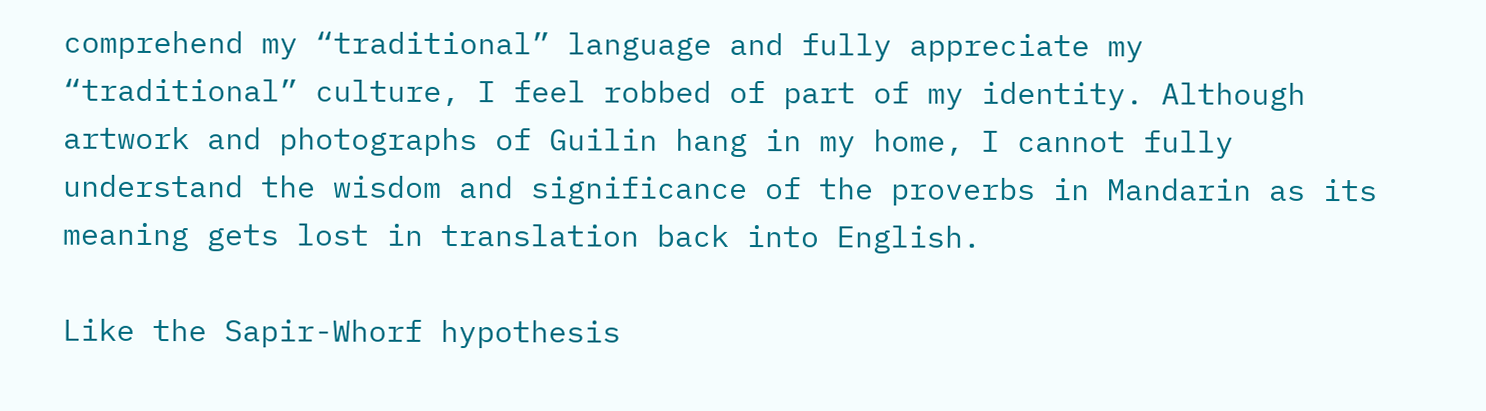comprehend my “traditional” language and fully appreciate my “traditional” culture, I feel robbed of part of my identity. Although artwork and photographs of Guilin hang in my home, I cannot fully understand the wisdom and significance of the proverbs in Mandarin as its meaning gets lost in translation back into English.

Like the Sapir-Whorf hypothesis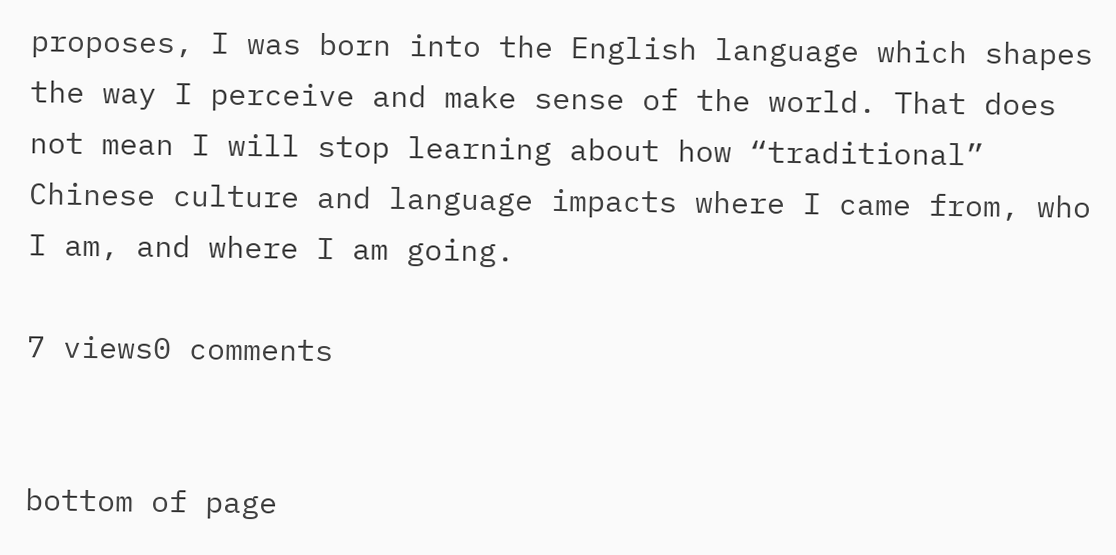proposes, I was born into the English language which shapes the way I perceive and make sense of the world. That does not mean I will stop learning about how “traditional” Chinese culture and language impacts where I came from, who I am, and where I am going.

7 views0 comments


bottom of page